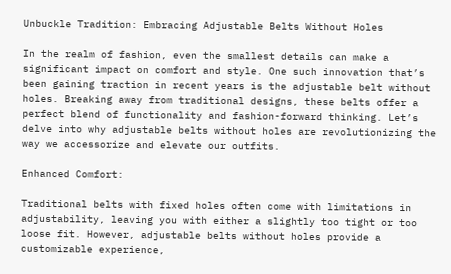Unbuckle Tradition: Embracing Adjustable Belts Without Holes

In the realm of fashion, even the smallest details can make a significant impact on comfort and style. One such innovation that’s been gaining traction in recent years is the adjustable belt without holes. Breaking away from traditional designs, these belts offer a perfect blend of functionality and fashion-forward thinking. Let’s delve into why adjustable belts without holes are revolutionizing the way we accessorize and elevate our outfits.

Enhanced Comfort:

Traditional belts with fixed holes often come with limitations in adjustability, leaving you with either a slightly too tight or too loose fit. However, adjustable belts without holes provide a customizable experience,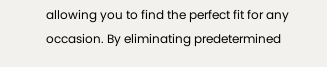allowing you to find the perfect fit for any occasion. By eliminating predetermined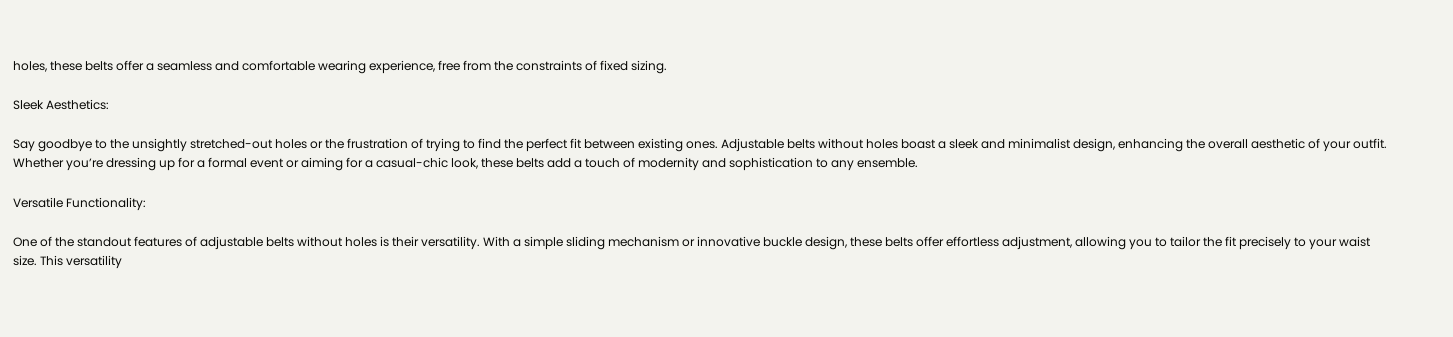holes, these belts offer a seamless and comfortable wearing experience, free from the constraints of fixed sizing.

Sleek Aesthetics:

Say goodbye to the unsightly stretched-out holes or the frustration of trying to find the perfect fit between existing ones. Adjustable belts without holes boast a sleek and minimalist design, enhancing the overall aesthetic of your outfit. Whether you’re dressing up for a formal event or aiming for a casual-chic look, these belts add a touch of modernity and sophistication to any ensemble.

Versatile Functionality:

One of the standout features of adjustable belts without holes is their versatility. With a simple sliding mechanism or innovative buckle design, these belts offer effortless adjustment, allowing you to tailor the fit precisely to your waist size. This versatility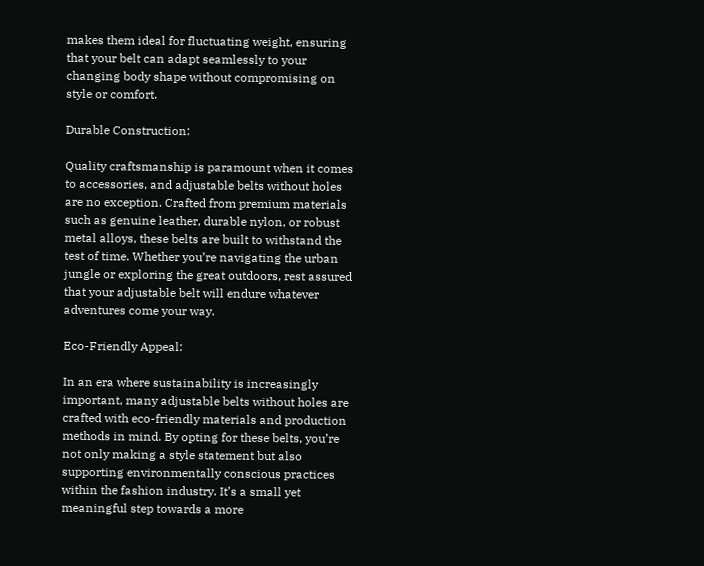makes them ideal for fluctuating weight, ensuring that your belt can adapt seamlessly to your changing body shape without compromising on style or comfort.

Durable Construction:

Quality craftsmanship is paramount when it comes to accessories, and adjustable belts without holes are no exception. Crafted from premium materials such as genuine leather, durable nylon, or robust metal alloys, these belts are built to withstand the test of time. Whether you’re navigating the urban jungle or exploring the great outdoors, rest assured that your adjustable belt will endure whatever adventures come your way.

Eco-Friendly Appeal:

In an era where sustainability is increasingly important, many adjustable belts without holes are crafted with eco-friendly materials and production methods in mind. By opting for these belts, you’re not only making a style statement but also supporting environmentally conscious practices within the fashion industry. It’s a small yet meaningful step towards a more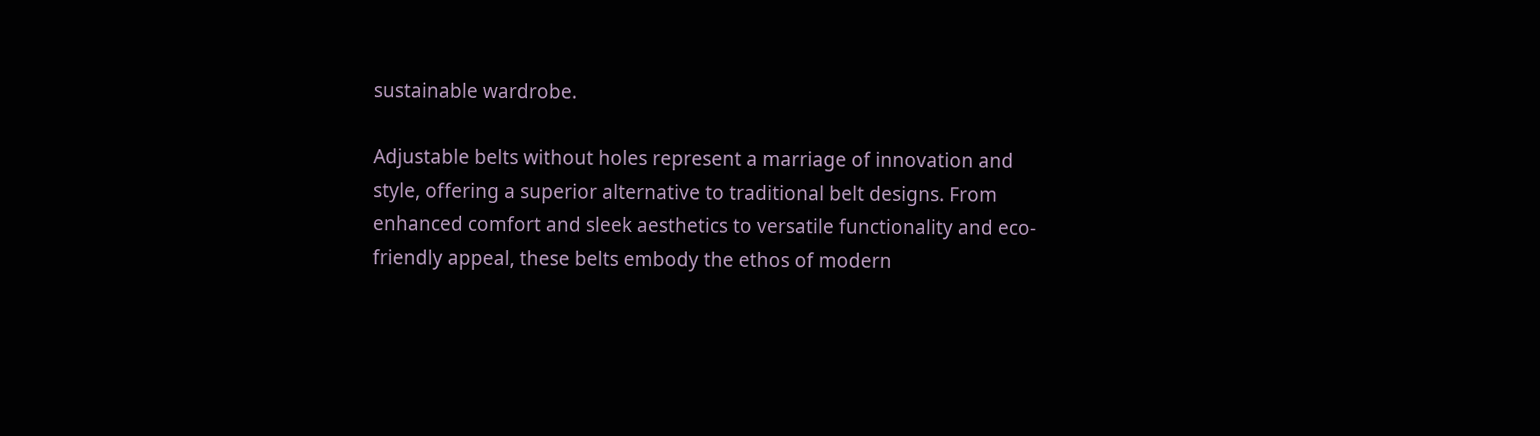sustainable wardrobe.

Adjustable belts without holes represent a marriage of innovation and style, offering a superior alternative to traditional belt designs. From enhanced comfort and sleek aesthetics to versatile functionality and eco-friendly appeal, these belts embody the ethos of modern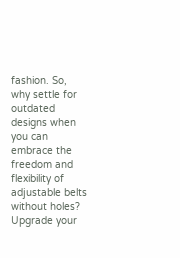fashion. So, why settle for outdated designs when you can embrace the freedom and flexibility of adjustable belts without holes? Upgrade your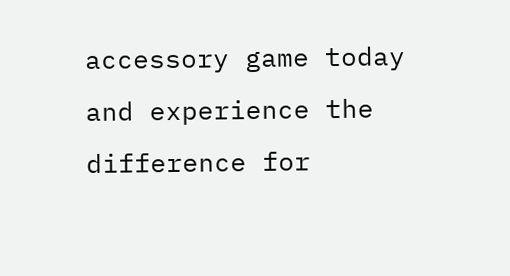accessory game today and experience the difference for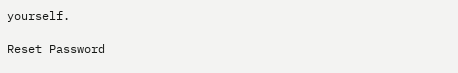yourself.

Reset Password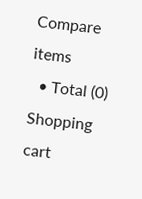Compare items
  • Total (0)
Shopping cart